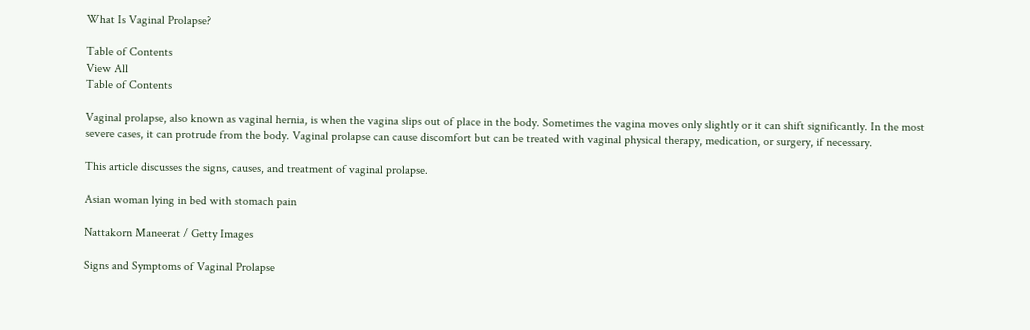What Is Vaginal Prolapse?

Table of Contents
View All
Table of Contents

Vaginal prolapse, also known as vaginal hernia, is when the vagina slips out of place in the body. Sometimes the vagina moves only slightly or it can shift significantly. In the most severe cases, it can protrude from the body. Vaginal prolapse can cause discomfort but can be treated with vaginal physical therapy, medication, or surgery, if necessary.

This article discusses the signs, causes, and treatment of vaginal prolapse.

Asian woman lying in bed with stomach pain

Nattakorn Maneerat / Getty Images

Signs and Symptoms of Vaginal Prolapse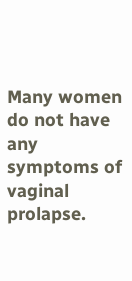Many women do not have any symptoms of vaginal prolapse.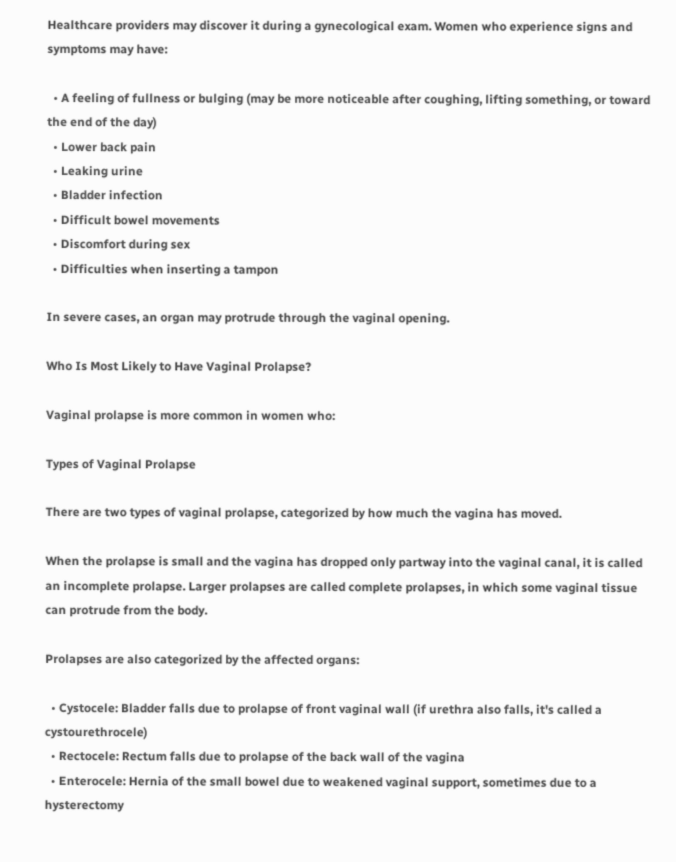Healthcare providers may discover it during a gynecological exam. Women who experience signs and symptoms may have:

  • A feeling of fullness or bulging (may be more noticeable after coughing, lifting something, or toward the end of the day)
  • Lower back pain
  • Leaking urine
  • Bladder infection
  • Difficult bowel movements
  • Discomfort during sex
  • Difficulties when inserting a tampon

In severe cases, an organ may protrude through the vaginal opening.

Who Is Most Likely to Have Vaginal Prolapse?

Vaginal prolapse is more common in women who:

Types of Vaginal Prolapse

There are two types of vaginal prolapse, categorized by how much the vagina has moved.

When the prolapse is small and the vagina has dropped only partway into the vaginal canal, it is called an incomplete prolapse. Larger prolapses are called complete prolapses, in which some vaginal tissue can protrude from the body.

Prolapses are also categorized by the affected organs:

  • Cystocele: Bladder falls due to prolapse of front vaginal wall (if urethra also falls, it's called a cystourethrocele)
  • Rectocele: Rectum falls due to prolapse of the back wall of the vagina
  • Enterocele: Hernia of the small bowel due to weakened vaginal support, sometimes due to a hysterectomy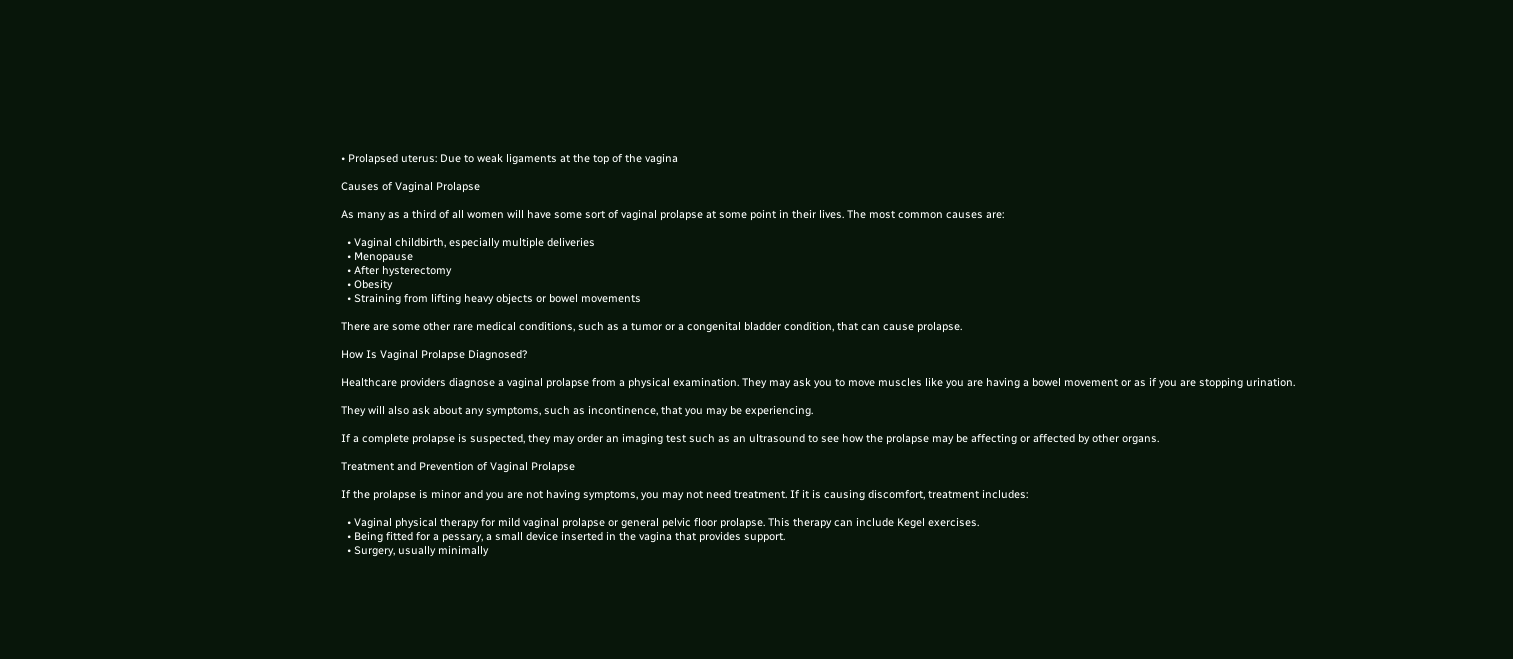• Prolapsed uterus: Due to weak ligaments at the top of the vagina

Causes of Vaginal Prolapse

As many as a third of all women will have some sort of vaginal prolapse at some point in their lives. The most common causes are:

  • Vaginal childbirth, especially multiple deliveries
  • Menopause
  • After hysterectomy
  • Obesity
  • Straining from lifting heavy objects or bowel movements

There are some other rare medical conditions, such as a tumor or a congenital bladder condition, that can cause prolapse.

How Is Vaginal Prolapse Diagnosed?

Healthcare providers diagnose a vaginal prolapse from a physical examination. They may ask you to move muscles like you are having a bowel movement or as if you are stopping urination.

They will also ask about any symptoms, such as incontinence, that you may be experiencing.

If a complete prolapse is suspected, they may order an imaging test such as an ultrasound to see how the prolapse may be affecting or affected by other organs.

Treatment and Prevention of Vaginal Prolapse

If the prolapse is minor and you are not having symptoms, you may not need treatment. If it is causing discomfort, treatment includes:

  • Vaginal physical therapy for mild vaginal prolapse or general pelvic floor prolapse. This therapy can include Kegel exercises.
  • Being fitted for a pessary, a small device inserted in the vagina that provides support.
  • Surgery, usually minimally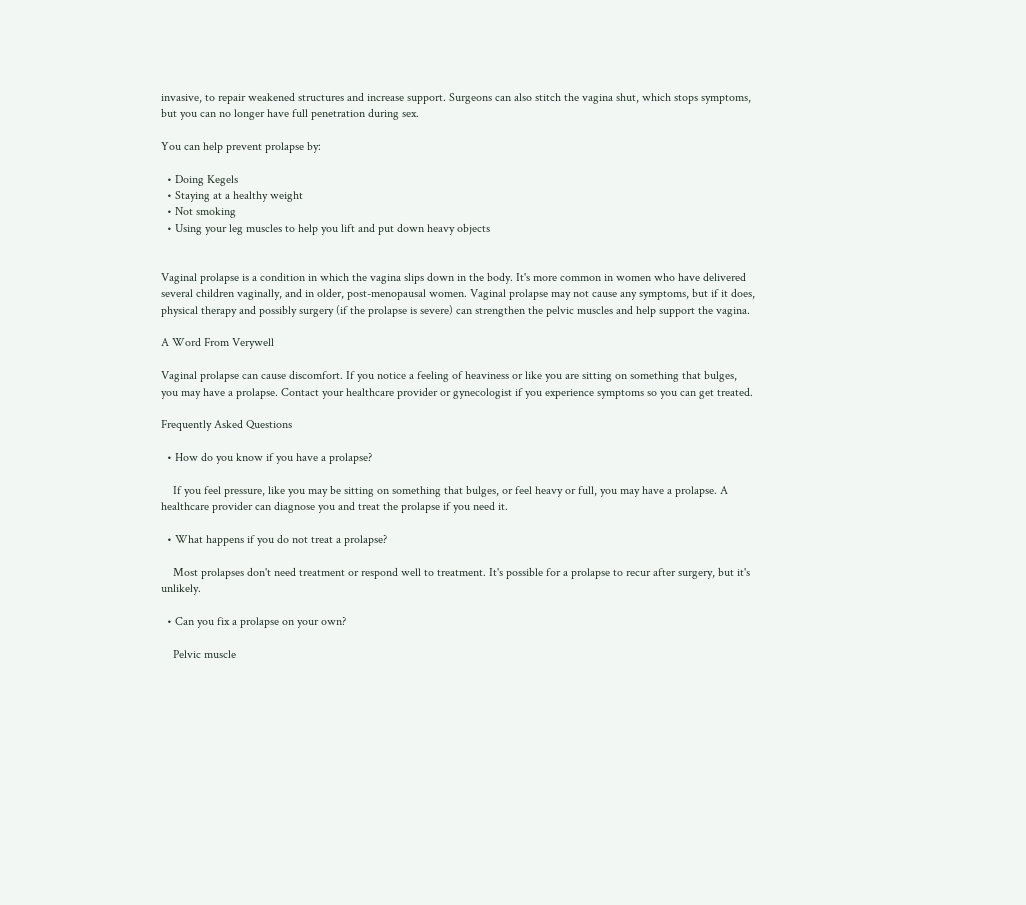invasive, to repair weakened structures and increase support. Surgeons can also stitch the vagina shut, which stops symptoms, but you can no longer have full penetration during sex.

You can help prevent prolapse by:

  • Doing Kegels
  • Staying at a healthy weight
  • Not smoking
  • Using your leg muscles to help you lift and put down heavy objects


Vaginal prolapse is a condition in which the vagina slips down in the body. It's more common in women who have delivered several children vaginally, and in older, post-menopausal women. Vaginal prolapse may not cause any symptoms, but if it does, physical therapy and possibly surgery (if the prolapse is severe) can strengthen the pelvic muscles and help support the vagina.

A Word From Verywell

Vaginal prolapse can cause discomfort. If you notice a feeling of heaviness or like you are sitting on something that bulges, you may have a prolapse. Contact your healthcare provider or gynecologist if you experience symptoms so you can get treated.

Frequently Asked Questions

  • How do you know if you have a prolapse?

    If you feel pressure, like you may be sitting on something that bulges, or feel heavy or full, you may have a prolapse. A healthcare provider can diagnose you and treat the prolapse if you need it.

  • What happens if you do not treat a prolapse?

    Most prolapses don't need treatment or respond well to treatment. It's possible for a prolapse to recur after surgery, but it's unlikely.

  • Can you fix a prolapse on your own?

    Pelvic muscle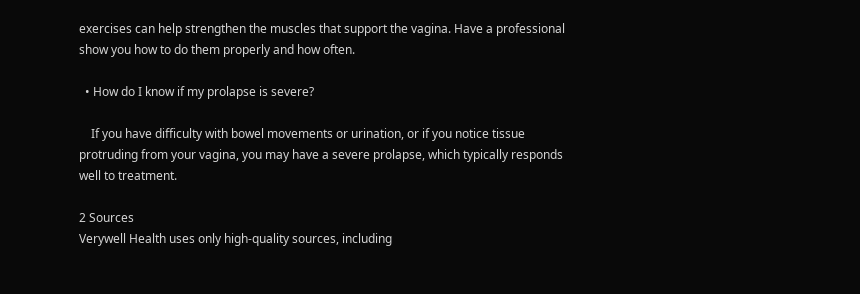exercises can help strengthen the muscles that support the vagina. Have a professional show you how to do them properly and how often.

  • How do I know if my prolapse is severe?

    If you have difficulty with bowel movements or urination, or if you notice tissue protruding from your vagina, you may have a severe prolapse, which typically responds well to treatment.

2 Sources
Verywell Health uses only high-quality sources, including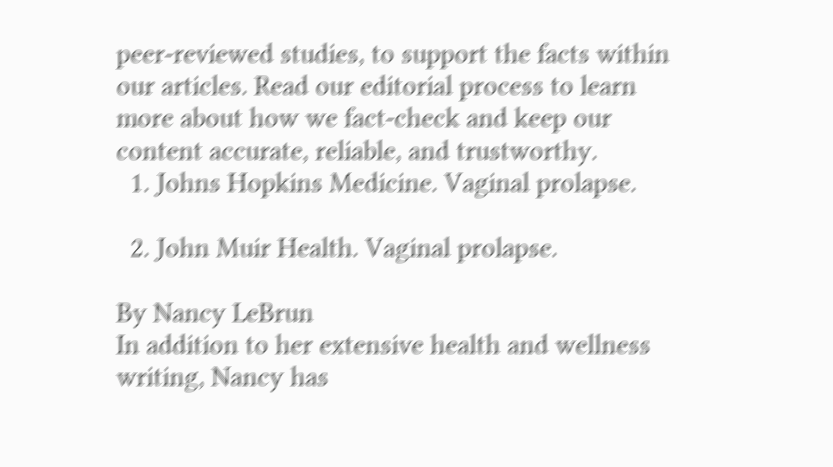peer-reviewed studies, to support the facts within our articles. Read our editorial process to learn more about how we fact-check and keep our content accurate, reliable, and trustworthy.
  1. Johns Hopkins Medicine. Vaginal prolapse.

  2. John Muir Health. Vaginal prolapse.

By Nancy LeBrun
In addition to her extensive health and wellness writing, Nancy has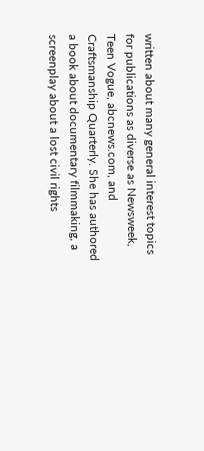written about many general interest topics for publications as diverse as Newsweek, Teen Vogue, abcnews.com, and Craftsmanship Quarterly. She has authored a book about documentary filmmaking, a screenplay about a lost civil rights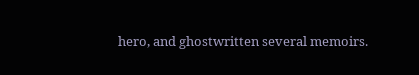hero, and ghostwritten several memoirs.